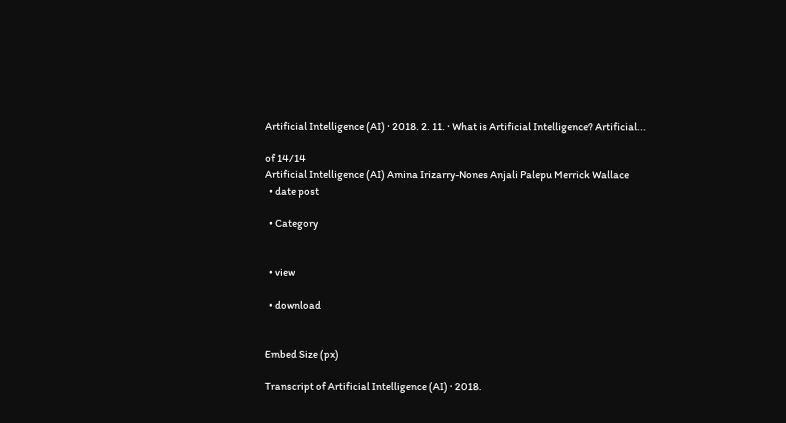Artificial Intelligence (AI) · 2018. 2. 11. · What is Artificial Intelligence? Artificial...

of 14/14
Artificial Intelligence (AI) Amina Irizarry-Nones Anjali Palepu Merrick Wallace
  • date post

  • Category


  • view

  • download


Embed Size (px)

Transcript of Artificial Intelligence (AI) · 2018.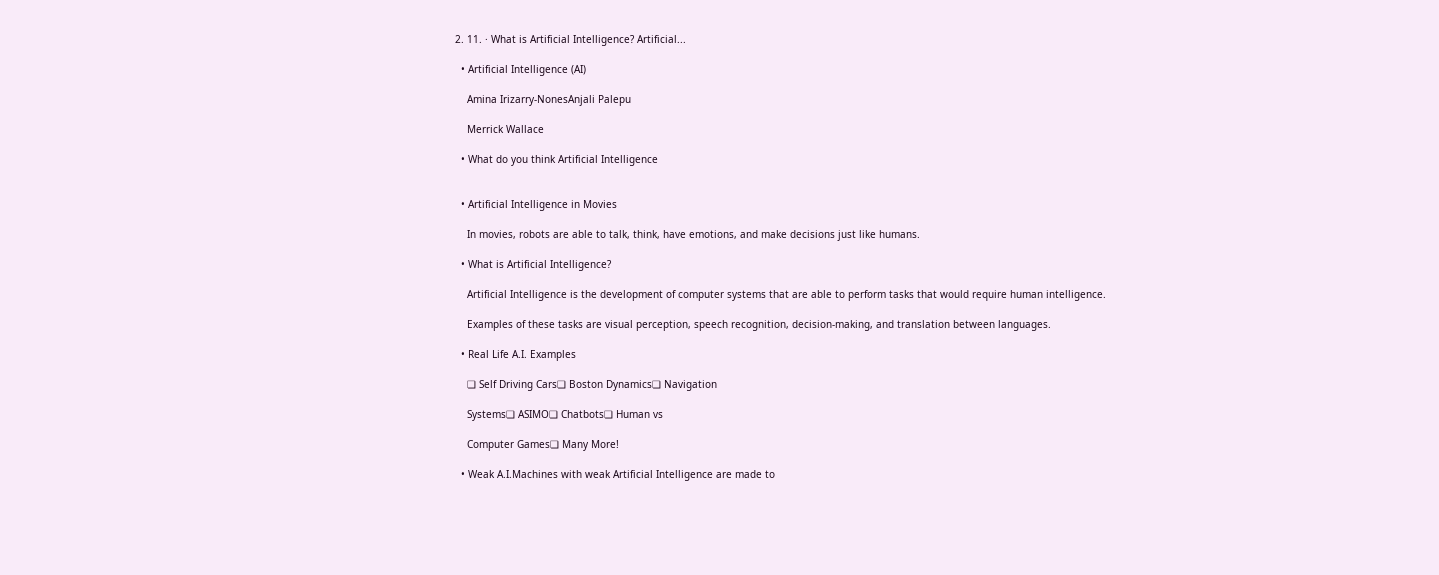2. 11. · What is Artificial Intelligence? Artificial...

  • Artificial Intelligence (AI)

    Amina Irizarry-NonesAnjali Palepu

    Merrick Wallace

  • What do you think Artificial Intelligence


  • Artificial Intelligence in Movies

    In movies, robots are able to talk, think, have emotions, and make decisions just like humans.

  • What is Artificial Intelligence?

    Artificial Intelligence is the development of computer systems that are able to perform tasks that would require human intelligence.

    Examples of these tasks are visual perception, speech recognition, decision-making, and translation between languages.

  • Real Life A.I. Examples

    ❏ Self Driving Cars❏ Boston Dynamics❏ Navigation

    Systems❏ ASIMO❏ Chatbots❏ Human vs

    Computer Games❏ Many More!

  • Weak A.I.Machines with weak Artificial Intelligence are made to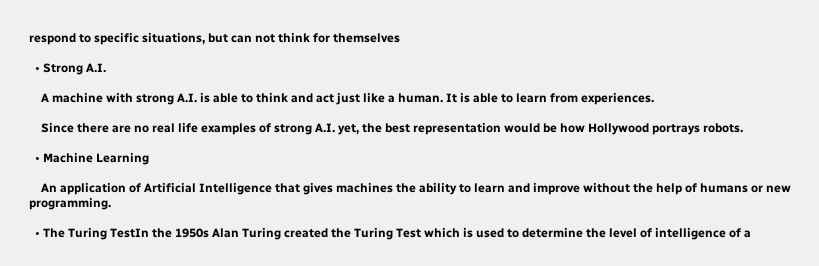respond to specific situations, but can not think for themselves

  • Strong A.I.

    A machine with strong A.I. is able to think and act just like a human. It is able to learn from experiences.

    Since there are no real life examples of strong A.I. yet, the best representation would be how Hollywood portrays robots.

  • Machine Learning

    An application of Artificial Intelligence that gives machines the ability to learn and improve without the help of humans or new programming.

  • The Turing TestIn the 1950s Alan Turing created the Turing Test which is used to determine the level of intelligence of a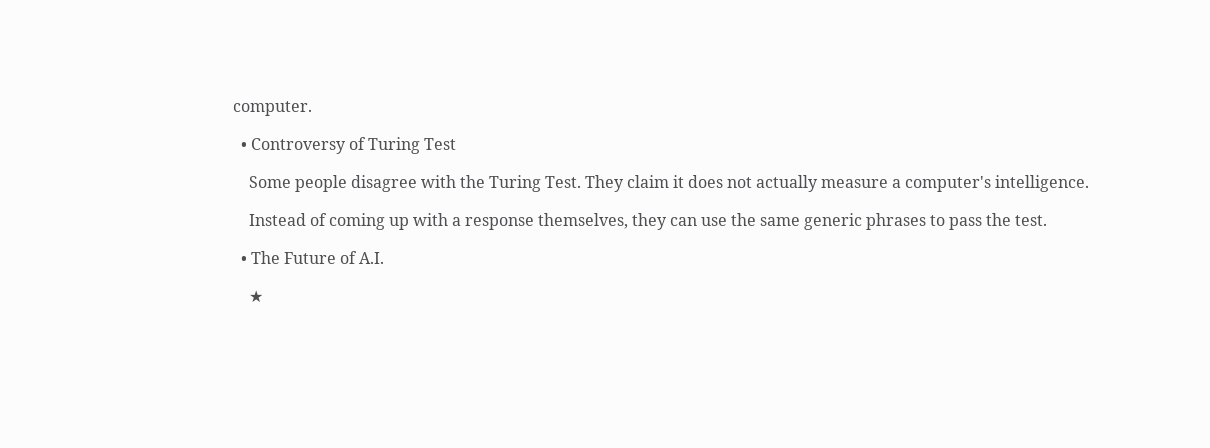computer.

  • Controversy of Turing Test

    Some people disagree with the Turing Test. They claim it does not actually measure a computer's intelligence.

    Instead of coming up with a response themselves, they can use the same generic phrases to pass the test.

  • The Future of A.I.

    ★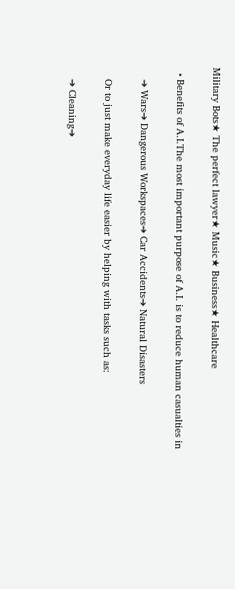Military Bots★ The perfect lawyer★ Music★ Business★ Healthcare

  • Benefits of A.I.The most important purpose of A.I. is to reduce human casualties in

    ➔ Wars➔ Dangerous Workspaces➔ Car Accidents➔ Natural Disasters

    Or to just make everyday life easier by helping with tasks such as:

    ➔ Cleaning➔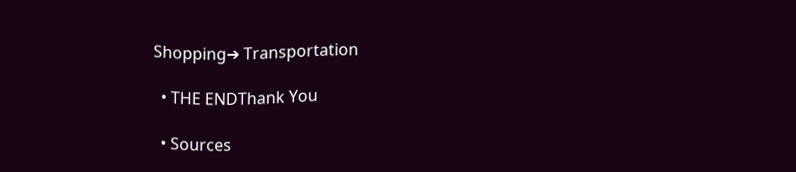Shopping➔ Transportation

  • THE ENDThank You

  • Sources